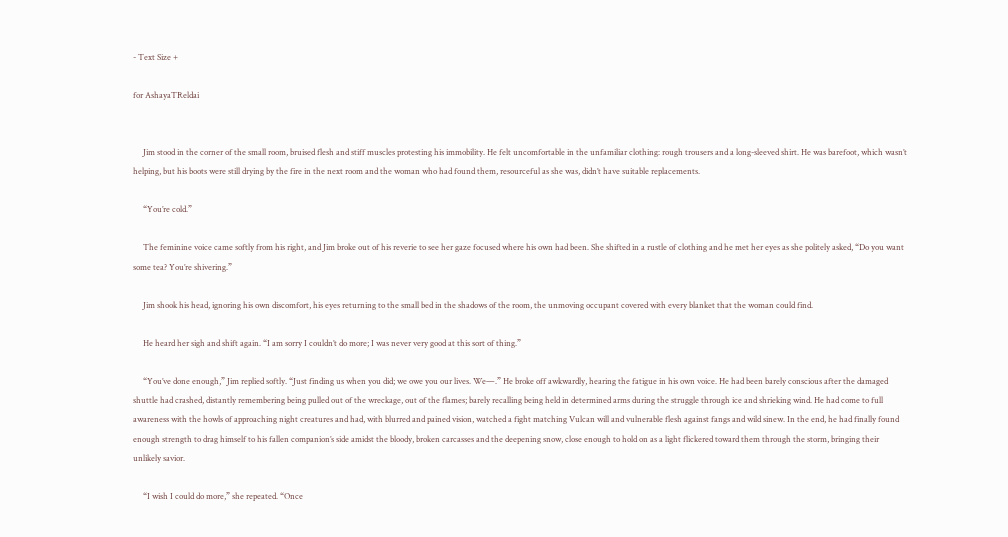- Text Size +

for AshayaTReldai


     Jim stood in the corner of the small room, bruised flesh and stiff muscles protesting his immobility. He felt uncomfortable in the unfamiliar clothing: rough trousers and a long-sleeved shirt. He was barefoot, which wasn’t helping, but his boots were still drying by the fire in the next room and the woman who had found them, resourceful as she was, didn’t have suitable replacements.

     “You’re cold.”

     The feminine voice came softly from his right, and Jim broke out of his reverie to see her gaze focused where his own had been. She shifted in a rustle of clothing and he met her eyes as she politely asked, “Do you want some tea? You’re shivering.”

     Jim shook his head, ignoring his own discomfort, his eyes returning to the small bed in the shadows of the room, the unmoving occupant covered with every blanket that the woman could find.

     He heard her sigh and shift again. “I am sorry I couldn’t do more; I was never very good at this sort of thing.”

     “You’ve done enough,” Jim replied softly. “Just finding us when you did; we owe you our lives. We—.” He broke off awkwardly, hearing the fatigue in his own voice. He had been barely conscious after the damaged shuttle had crashed, distantly remembering being pulled out of the wreckage, out of the flames; barely recalling being held in determined arms during the struggle through ice and shrieking wind. He had come to full awareness with the howls of approaching night creatures and had, with blurred and pained vision, watched a fight matching Vulcan will and vulnerable flesh against fangs and wild sinew. In the end, he had finally found enough strength to drag himself to his fallen companion’s side amidst the bloody, broken carcasses and the deepening snow, close enough to hold on as a light flickered toward them through the storm, bringing their unlikely savior.

     “I wish I could do more,” she repeated. “Once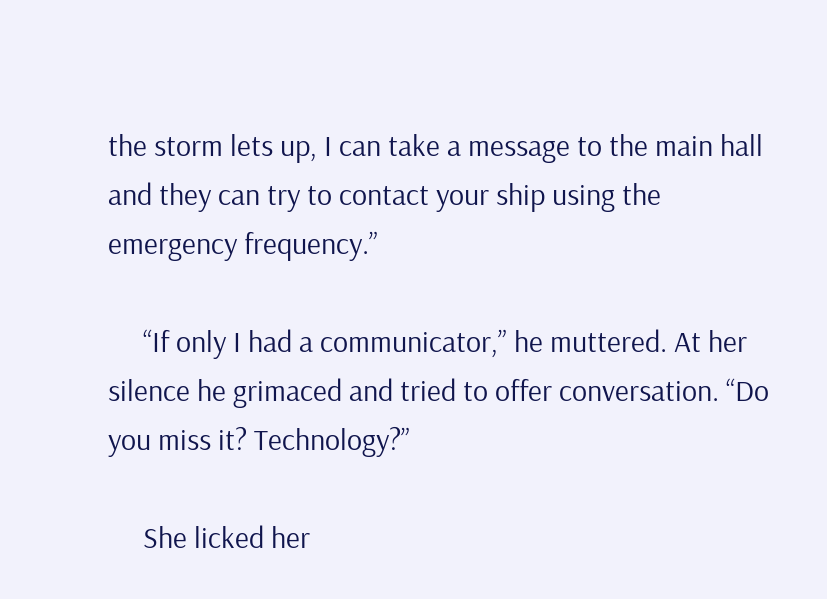the storm lets up, I can take a message to the main hall and they can try to contact your ship using the emergency frequency.”

     “If only I had a communicator,” he muttered. At her silence he grimaced and tried to offer conversation. “Do you miss it? Technology?”

     She licked her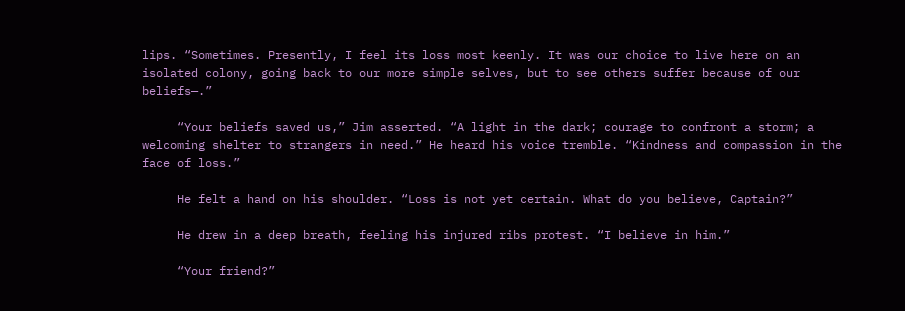lips. “Sometimes. Presently, I feel its loss most keenly. It was our choice to live here on an isolated colony, going back to our more simple selves, but to see others suffer because of our beliefs—.”

     “Your beliefs saved us,” Jim asserted. “A light in the dark; courage to confront a storm; a welcoming shelter to strangers in need.” He heard his voice tremble. “Kindness and compassion in the face of loss.”

     He felt a hand on his shoulder. “Loss is not yet certain. What do you believe, Captain?”

     He drew in a deep breath, feeling his injured ribs protest. “I believe in him.”

     “Your friend?”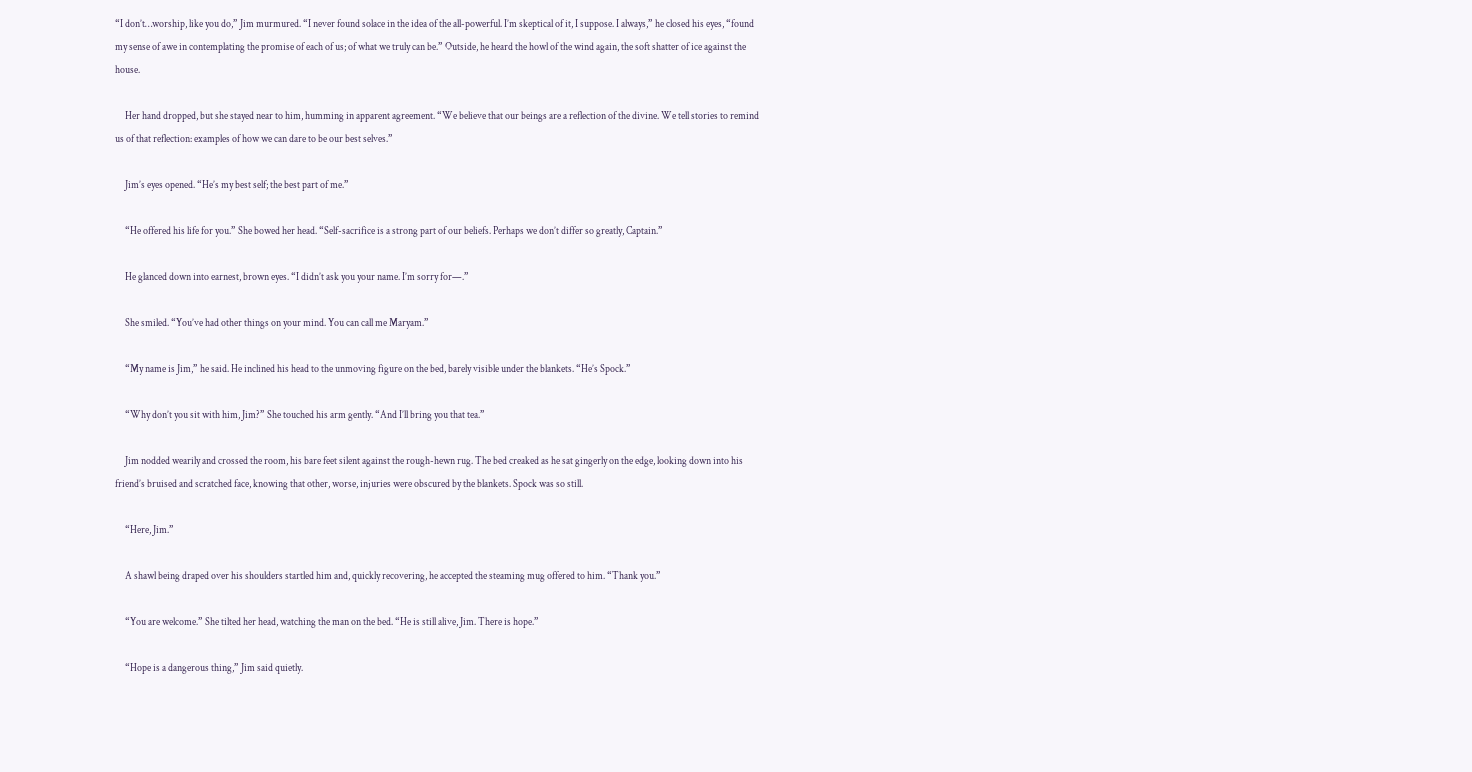“I don’t…worship, like you do,” Jim murmured. “I never found solace in the idea of the all-powerful. I’m skeptical of it, I suppose. I always,” he closed his eyes, “found my sense of awe in contemplating the promise of each of us; of what we truly can be.” Outside, he heard the howl of the wind again, the soft shatter of ice against the house.

     Her hand dropped, but she stayed near to him, humming in apparent agreement. “We believe that our beings are a reflection of the divine. We tell stories to remind us of that reflection: examples of how we can dare to be our best selves.”

     Jim’s eyes opened. “He’s my best self; the best part of me.”

     “He offered his life for you.” She bowed her head. “Self-sacrifice is a strong part of our beliefs. Perhaps we don’t differ so greatly, Captain.”

     He glanced down into earnest, brown eyes. “I didn’t ask you your name. I’m sorry for—.”

     She smiled. “You’ve had other things on your mind. You can call me Maryam.”

     “My name is Jim,” he said. He inclined his head to the unmoving figure on the bed, barely visible under the blankets. “He’s Spock.”

     “Why don’t you sit with him, Jim?” She touched his arm gently. “And I’ll bring you that tea.”

     Jim nodded wearily and crossed the room, his bare feet silent against the rough-hewn rug. The bed creaked as he sat gingerly on the edge, looking down into his friend’s bruised and scratched face, knowing that other, worse, injuries were obscured by the blankets. Spock was so still.

     “Here, Jim.”

     A shawl being draped over his shoulders startled him and, quickly recovering, he accepted the steaming mug offered to him. “Thank you.”

     “You are welcome.” She tilted her head, watching the man on the bed. “He is still alive, Jim. There is hope.”

     “Hope is a dangerous thing,” Jim said quietly.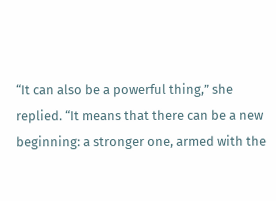“It can also be a powerful thing,” she replied. “It means that there can be a new beginning: a stronger one, armed with the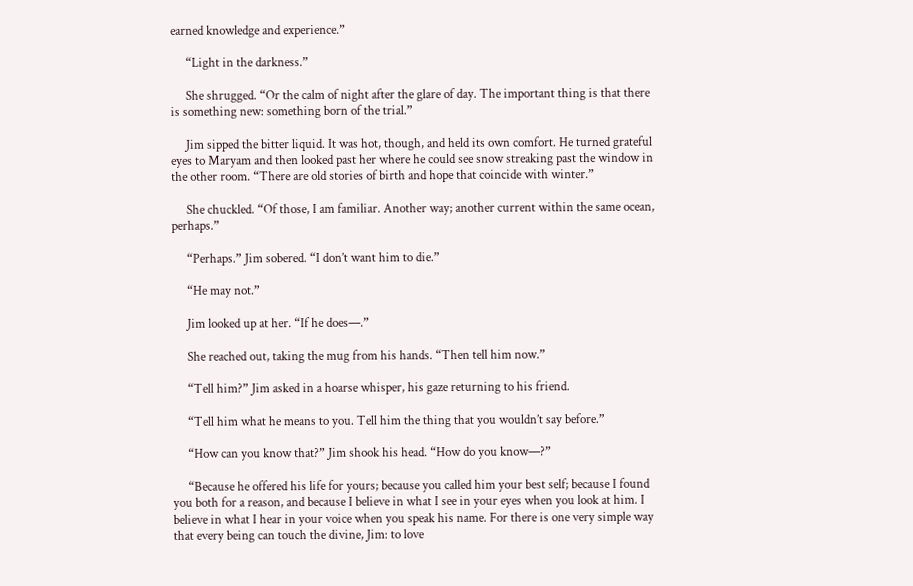earned knowledge and experience.”

     “Light in the darkness.”

     She shrugged. “Or the calm of night after the glare of day. The important thing is that there is something new: something born of the trial.”

     Jim sipped the bitter liquid. It was hot, though, and held its own comfort. He turned grateful eyes to Maryam and then looked past her where he could see snow streaking past the window in the other room. “There are old stories of birth and hope that coincide with winter.”

     She chuckled. “Of those, I am familiar. Another way; another current within the same ocean, perhaps.”

     “Perhaps.” Jim sobered. “I don’t want him to die.”

     “He may not.”

     Jim looked up at her. “If he does—.”

     She reached out, taking the mug from his hands. “Then tell him now.”

     “Tell him?” Jim asked in a hoarse whisper, his gaze returning to his friend.

     “Tell him what he means to you. Tell him the thing that you wouldn’t say before.”

     “How can you know that?” Jim shook his head. “How do you know—?”

     “Because he offered his life for yours; because you called him your best self; because I found you both for a reason, and because I believe in what I see in your eyes when you look at him. I believe in what I hear in your voice when you speak his name. For there is one very simple way that every being can touch the divine, Jim: to love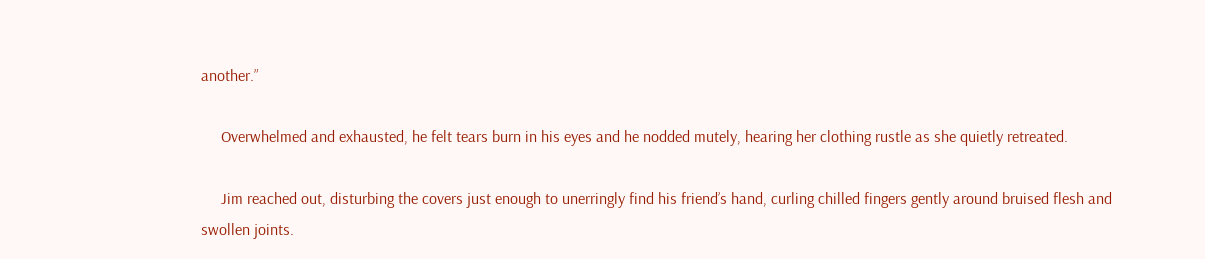another.”

     Overwhelmed and exhausted, he felt tears burn in his eyes and he nodded mutely, hearing her clothing rustle as she quietly retreated.

     Jim reached out, disturbing the covers just enough to unerringly find his friend’s hand, curling chilled fingers gently around bruised flesh and swollen joints.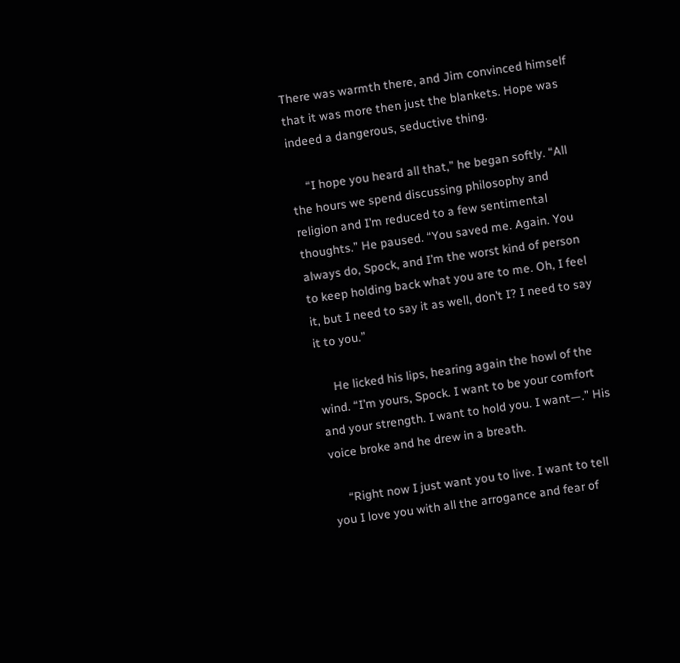There was warmth there, and Jim convinced himself that it was more then just the blankets. Hope was indeed a dangerous, seductive thing.

     “I hope you heard all that,” he began softly. “All the hours we spend discussing philosophy and religion and I’m reduced to a few sentimental thoughts.” He paused. “You saved me. Again. You always do, Spock, and I’m the worst kind of person to keep holding back what you are to me. Oh, I feel it, but I need to say it as well, don’t I? I need to say it to you.”

     He licked his lips, hearing again the howl of the wind. “I’m yours, Spock. I want to be your comfort and your strength. I want to hold you. I want—.” His voice broke and he drew in a breath.

     “Right now I just want you to live. I want to tell you I love you with all the arrogance and fear of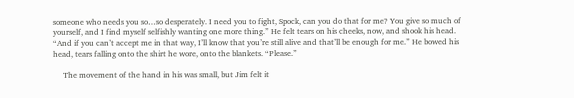someone who needs you so…so desperately. I need you to fight, Spock, can you do that for me? You give so much of yourself, and I find myself selfishly wanting one more thing.” He felt tears on his cheeks, now, and shook his head. “And if you can’t accept me in that way, I’ll know that you’re still alive and that’ll be enough for me.” He bowed his head, tears falling onto the shirt he wore, onto the blankets. “Please.”

     The movement of the hand in his was small, but Jim felt it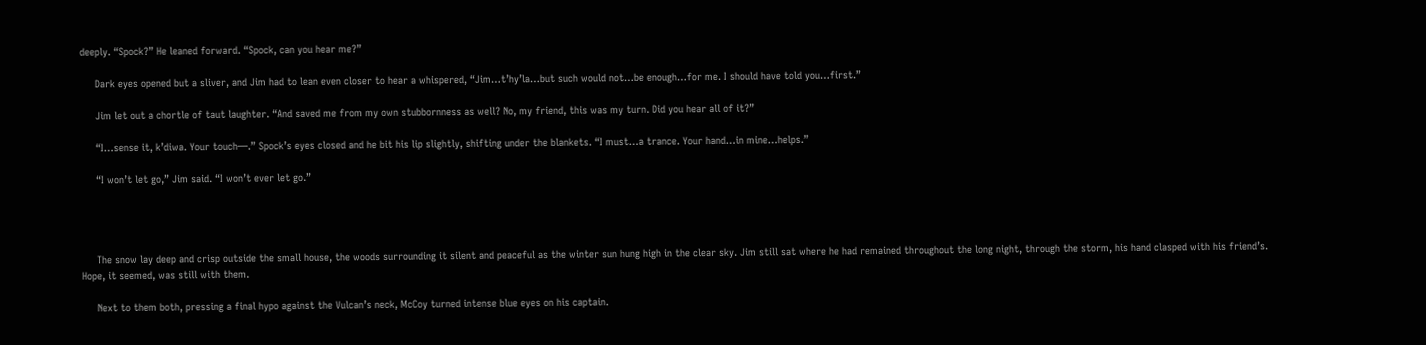deeply. “Spock?” He leaned forward. “Spock, can you hear me?”

     Dark eyes opened but a sliver, and Jim had to lean even closer to hear a whispered, “Jim…t’hy’la…but such would not…be enough…for me. I should have told you…first.”

     Jim let out a chortle of taut laughter. “And saved me from my own stubbornness as well? No, my friend, this was my turn. Did you hear all of it?”

     “I…sense it, k’diwa. Your touch—.” Spock’s eyes closed and he bit his lip slightly, shifting under the blankets. “I must…a trance. Your hand…in mine…helps.”

     “I won’t let go,” Jim said. “I won’t ever let go.”




     The snow lay deep and crisp outside the small house, the woods surrounding it silent and peaceful as the winter sun hung high in the clear sky. Jim still sat where he had remained throughout the long night, through the storm, his hand clasped with his friend’s. Hope, it seemed, was still with them.

     Next to them both, pressing a final hypo against the Vulcan’s neck, McCoy turned intense blue eyes on his captain.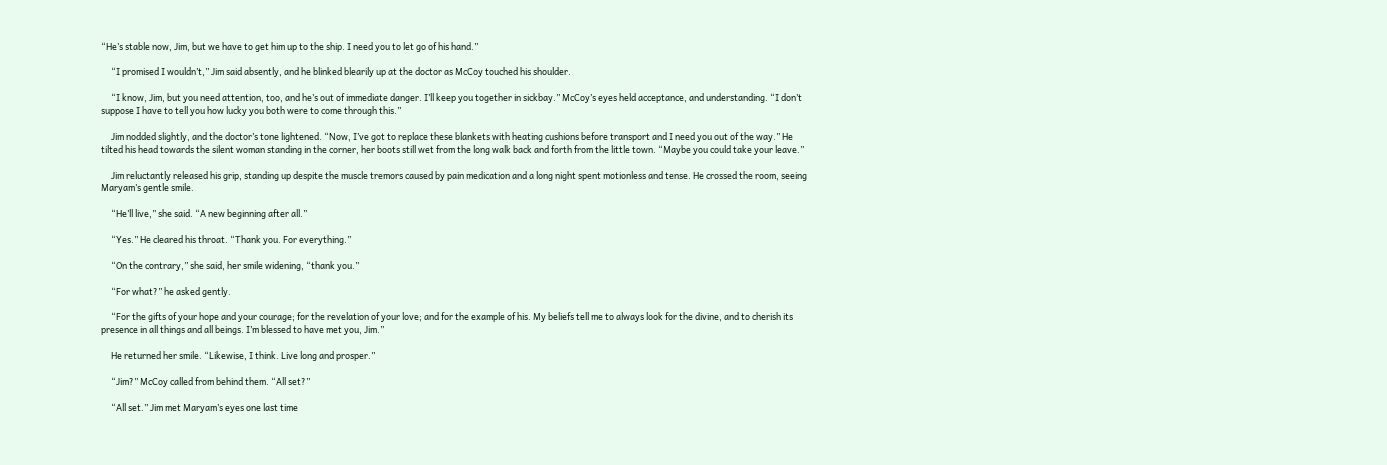“He’s stable now, Jim, but we have to get him up to the ship. I need you to let go of his hand.”

     “I promised I wouldn’t,” Jim said absently, and he blinked blearily up at the doctor as McCoy touched his shoulder.

     “I know, Jim, but you need attention, too, and he’s out of immediate danger. I’ll keep you together in sickbay.” McCoy’s eyes held acceptance, and understanding. “I don’t suppose I have to tell you how lucky you both were to come through this.”

     Jim nodded slightly, and the doctor’s tone lightened. “Now, I’ve got to replace these blankets with heating cushions before transport and I need you out of the way.” He tilted his head towards the silent woman standing in the corner, her boots still wet from the long walk back and forth from the little town. “Maybe you could take your leave.”

     Jim reluctantly released his grip, standing up despite the muscle tremors caused by pain medication and a long night spent motionless and tense. He crossed the room, seeing Maryam’s gentle smile.

     “He’ll live,” she said. “A new beginning after all.”

     “Yes.” He cleared his throat. “Thank you. For everything.”

     “On the contrary,” she said, her smile widening, “thank you.”

     “For what?” he asked gently.

     “For the gifts of your hope and your courage; for the revelation of your love; and for the example of his. My beliefs tell me to always look for the divine, and to cherish its presence in all things and all beings. I’m blessed to have met you, Jim.”

     He returned her smile. “Likewise, I think. Live long and prosper.”

     “Jim?” McCoy called from behind them. “All set?”

     “All set.” Jim met Maryam’s eyes one last time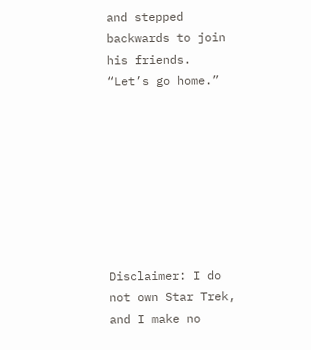and stepped backwards to join his friends. “Let’s go home.”








Disclaimer: I do not own Star Trek, and I make no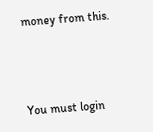money from this.



You must login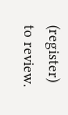(register) to review.